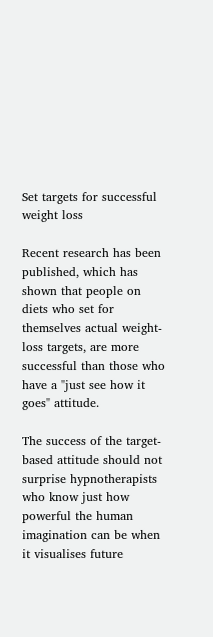Set targets for successful weight loss

Recent research has been published, which has shown that people on diets who set for themselves actual weight-loss targets, are more successful than those who have a "just see how it goes" attitude.

The success of the target-based attitude should not surprise hypnotherapists who know just how powerful the human imagination can be when it visualises future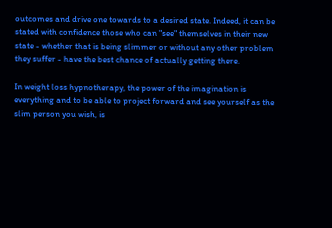outcomes and drive one towards to a desired state. Indeed, it can be stated with confidence those who can "see" themselves in their new state - whether that is being slimmer or without any other problem they suffer - have the best chance of actually getting there.

In weight loss hypnotherapy, the power of the imagination is everything and to be able to project forward and see yourself as the slim person you wish, is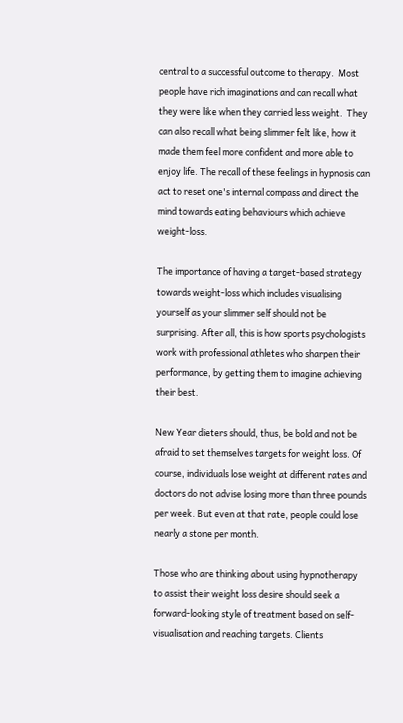central to a successful outcome to therapy.  Most people have rich imaginations and can recall what they were like when they carried less weight.  They can also recall what being slimmer felt like, how it made them feel more confident and more able to enjoy life. The recall of these feelings in hypnosis can act to reset one's internal compass and direct the mind towards eating behaviours which achieve weight-loss.

The importance of having a target-based strategy towards weight-loss which includes visualising yourself as your slimmer self should not be surprising. After all, this is how sports psychologists work with professional athletes who sharpen their performance, by getting them to imagine achieving their best.

New Year dieters should, thus, be bold and not be afraid to set themselves targets for weight loss. Of course, individuals lose weight at different rates and doctors do not advise losing more than three pounds per week. But even at that rate, people could lose nearly a stone per month.

Those who are thinking about using hypnotherapy to assist their weight loss desire should seek a forward-looking style of treatment based on self-visualisation and reaching targets. Clients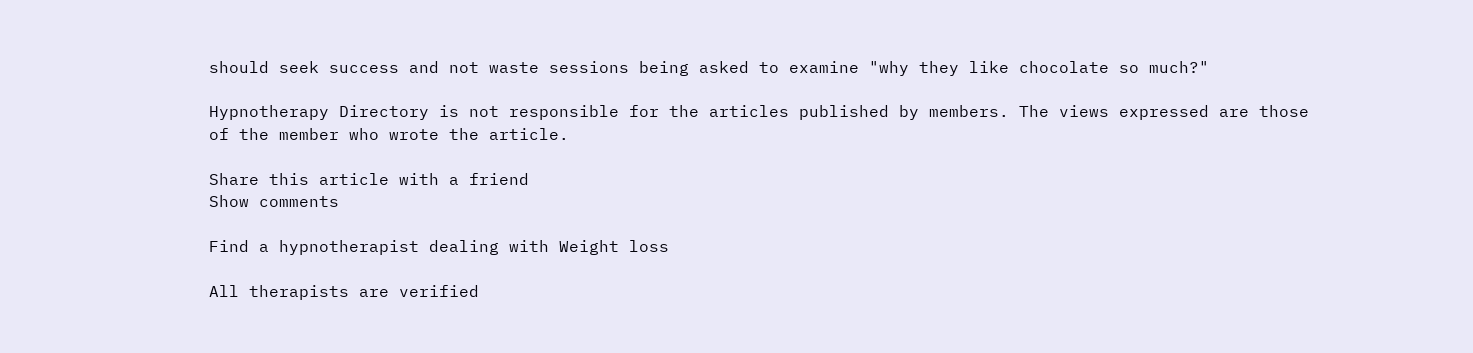should seek success and not waste sessions being asked to examine "why they like chocolate so much?"

Hypnotherapy Directory is not responsible for the articles published by members. The views expressed are those of the member who wrote the article.

Share this article with a friend
Show comments

Find a hypnotherapist dealing with Weight loss

All therapists are verified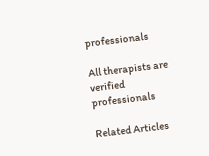professionals

All therapists are verified professionals

Related Articles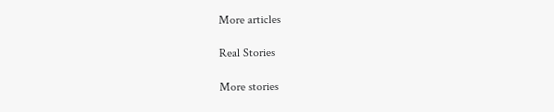More articles

Real Stories

More stories